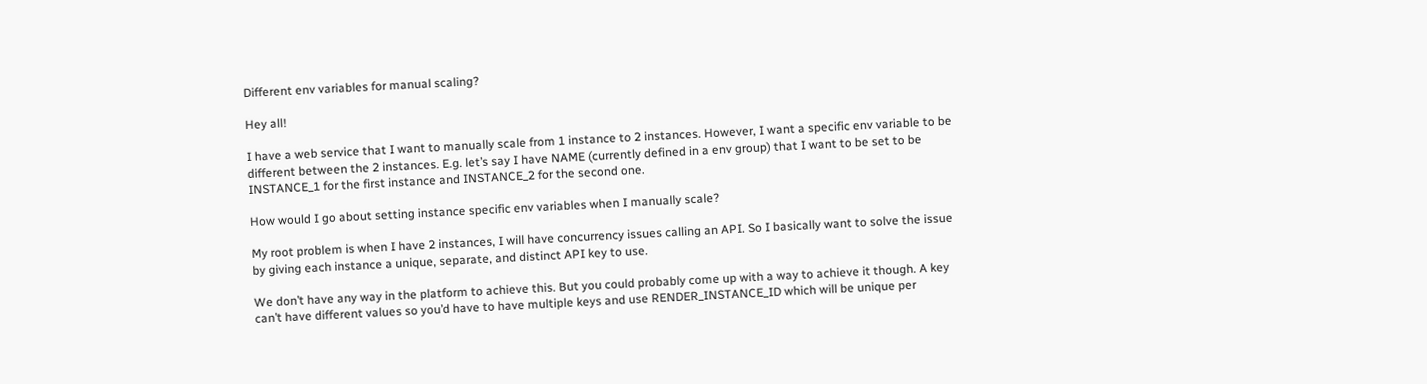Different env variables for manual scaling?

Hey all!

I have a web service that I want to manually scale from 1 instance to 2 instances. However, I want a specific env variable to be different between the 2 instances. E.g. let’s say I have NAME (currently defined in a env group) that I want to be set to be INSTANCE_1 for the first instance and INSTANCE_2 for the second one.

How would I go about setting instance specific env variables when I manually scale?

My root problem is when I have 2 instances, I will have concurrency issues calling an API. So I basically want to solve the issue by giving each instance a unique, separate, and distinct API key to use.

We don’t have any way in the platform to achieve this. But you could probably come up with a way to achieve it though. A key can’t have different values so you’d have to have multiple keys and use RENDER_INSTANCE_ID which will be unique per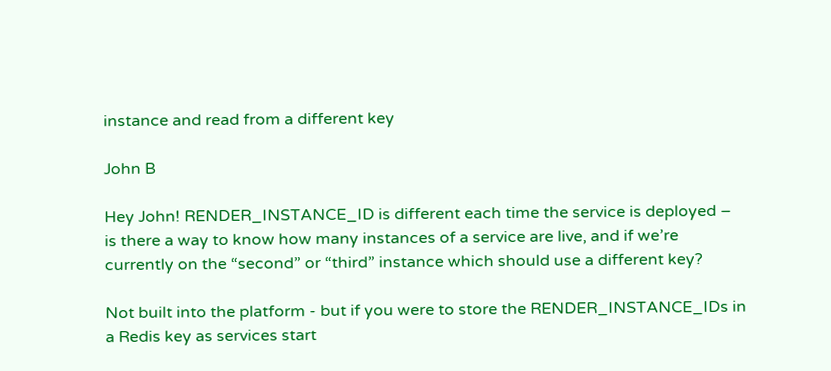instance and read from a different key

John B

Hey John! RENDER_INSTANCE_ID is different each time the service is deployed – is there a way to know how many instances of a service are live, and if we’re currently on the “second” or “third” instance which should use a different key?

Not built into the platform - but if you were to store the RENDER_INSTANCE_IDs in a Redis key as services start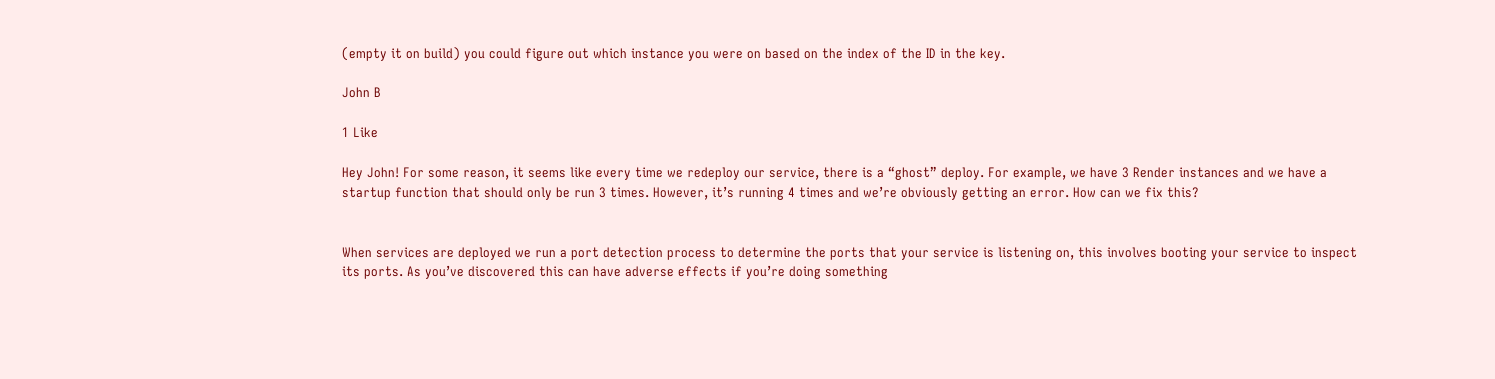(empty it on build) you could figure out which instance you were on based on the index of the ID in the key.

John B

1 Like

Hey John! For some reason, it seems like every time we redeploy our service, there is a “ghost” deploy. For example, we have 3 Render instances and we have a startup function that should only be run 3 times. However, it’s running 4 times and we’re obviously getting an error. How can we fix this?


When services are deployed we run a port detection process to determine the ports that your service is listening on, this involves booting your service to inspect its ports. As you’ve discovered this can have adverse effects if you’re doing something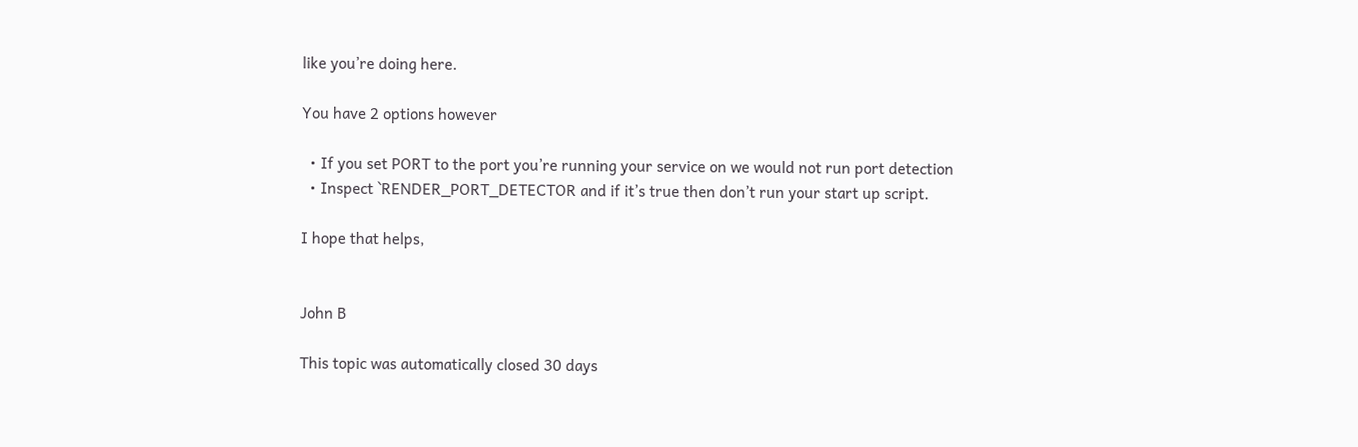like you’re doing here.

You have 2 options however

  • If you set PORT to the port you’re running your service on we would not run port detection
  • Inspect `RENDER_PORT_DETECTOR and if it’s true then don’t run your start up script.

I hope that helps,


John B

This topic was automatically closed 30 days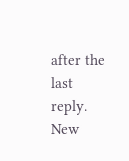after the last reply. New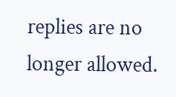replies are no longer allowed.